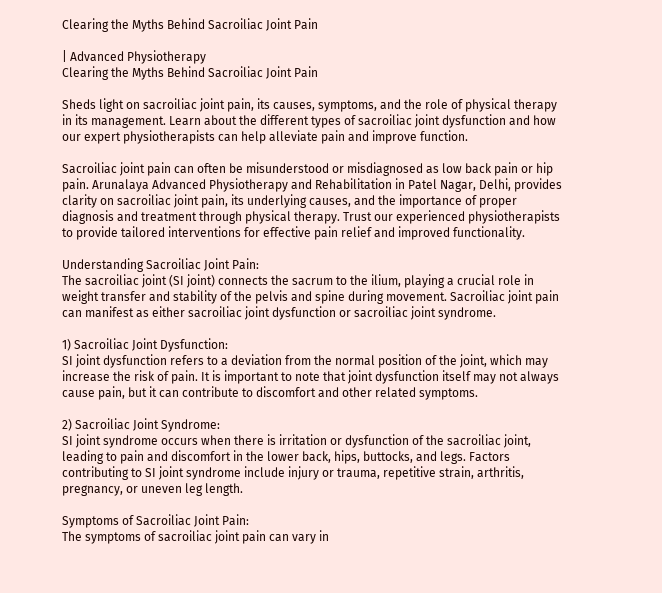Clearing the Myths Behind Sacroiliac Joint Pain

| Advanced Physiotherapy
Clearing the Myths Behind Sacroiliac Joint Pain

Sheds light on sacroiliac joint pain, its causes, symptoms, and the role of physical therapy in its management. Learn about the different types of sacroiliac joint dysfunction and how our expert physiotherapists can help alleviate pain and improve function.

Sacroiliac joint pain can often be misunderstood or misdiagnosed as low back pain or hip pain. Arunalaya Advanced Physiotherapy and Rehabilitation in Patel Nagar, Delhi, provides clarity on sacroiliac joint pain, its underlying causes, and the importance of proper diagnosis and treatment through physical therapy. Trust our experienced physiotherapists to provide tailored interventions for effective pain relief and improved functionality.

Understanding Sacroiliac Joint Pain:
The sacroiliac joint (SI joint) connects the sacrum to the ilium, playing a crucial role in weight transfer and stability of the pelvis and spine during movement. Sacroiliac joint pain can manifest as either sacroiliac joint dysfunction or sacroiliac joint syndrome.

1) Sacroiliac Joint Dysfunction:
SI joint dysfunction refers to a deviation from the normal position of the joint, which may increase the risk of pain. It is important to note that joint dysfunction itself may not always cause pain, but it can contribute to discomfort and other related symptoms.

2) Sacroiliac Joint Syndrome:
SI joint syndrome occurs when there is irritation or dysfunction of the sacroiliac joint, leading to pain and discomfort in the lower back, hips, buttocks, and legs. Factors contributing to SI joint syndrome include injury or trauma, repetitive strain, arthritis, pregnancy, or uneven leg length.

Symptoms of Sacroiliac Joint Pain:
The symptoms of sacroiliac joint pain can vary in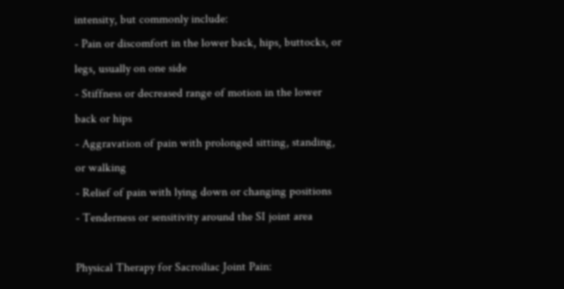intensity, but commonly include:
- Pain or discomfort in the lower back, hips, buttocks, or legs, usually on one side
- Stiffness or decreased range of motion in the lower back or hips
- Aggravation of pain with prolonged sitting, standing, or walking
- Relief of pain with lying down or changing positions
- Tenderness or sensitivity around the SI joint area

Physical Therapy for Sacroiliac Joint Pain: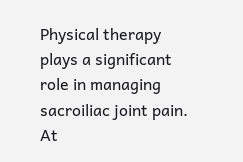Physical therapy plays a significant role in managing sacroiliac joint pain. At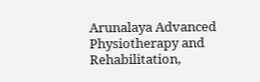Arunalaya Advanced Physiotherapy and Rehabilitation,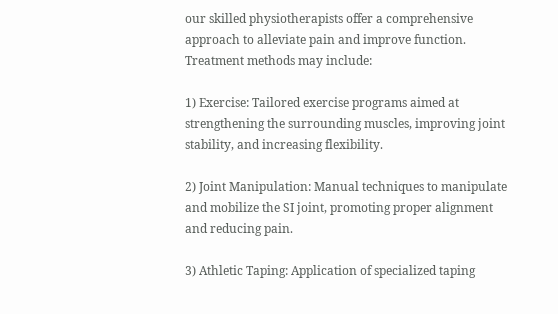our skilled physiotherapists offer a comprehensive approach to alleviate pain and improve function. Treatment methods may include:

1) Exercise: Tailored exercise programs aimed at strengthening the surrounding muscles, improving joint stability, and increasing flexibility.

2) Joint Manipulation: Manual techniques to manipulate and mobilize the SI joint, promoting proper alignment and reducing pain.

3) Athletic Taping: Application of specialized taping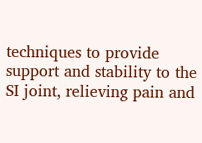techniques to provide support and stability to the SI joint, relieving pain and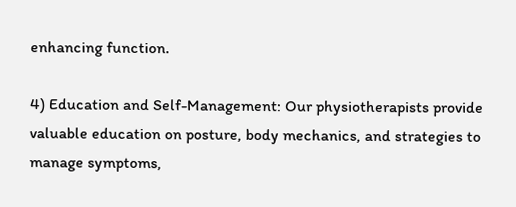enhancing function.

4) Education and Self-Management: Our physiotherapists provide valuable education on posture, body mechanics, and strategies to manage symptoms,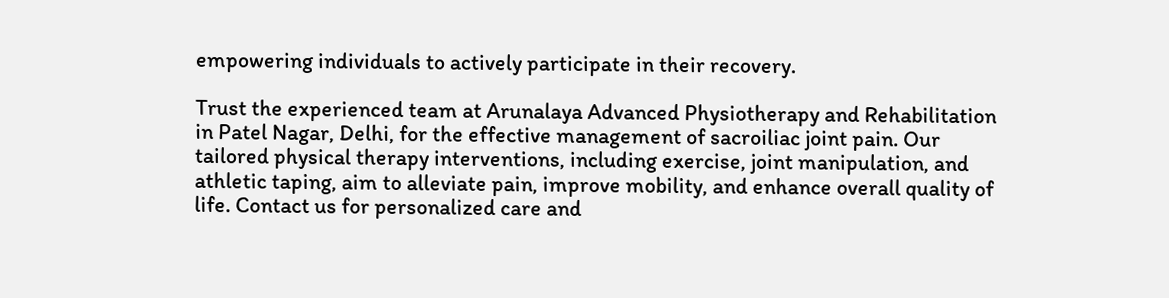empowering individuals to actively participate in their recovery.

Trust the experienced team at Arunalaya Advanced Physiotherapy and Rehabilitation in Patel Nagar, Delhi, for the effective management of sacroiliac joint pain. Our tailored physical therapy interventions, including exercise, joint manipulation, and athletic taping, aim to alleviate pain, improve mobility, and enhance overall quality of life. Contact us for personalized care and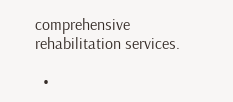comprehensive rehabilitation services.

  •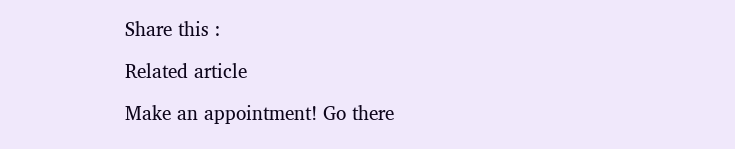Share this :

Related article

Make an appointment! Go there